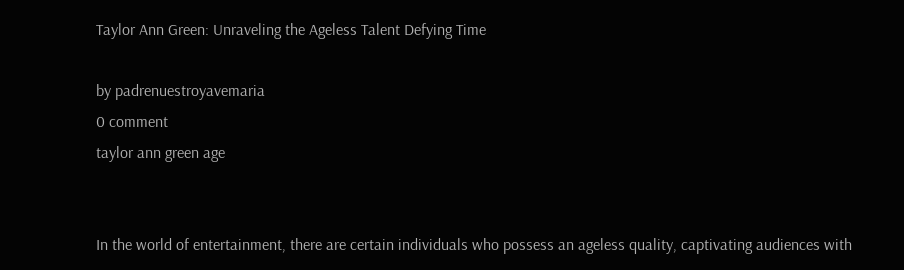Taylor Ann Green: Unraveling the Ageless Talent Defying Time

by padrenuestroyavemaria
0 comment
taylor ann green age


In the world of entertainment, there are certain individuals who possess an ageless quality, captivating audiences with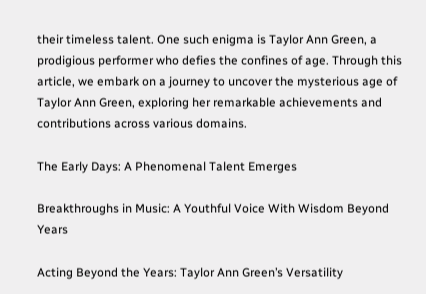their timeless talent. One such enigma is Taylor Ann Green, a prodigious performer who defies the confines of age. Through this article, we embark on a journey to uncover the mysterious age of Taylor Ann Green, exploring her remarkable achievements and contributions across various domains.

The Early Days: A Phenomenal Talent Emerges

Breakthroughs in Music: A Youthful Voice With Wisdom Beyond Years

Acting Beyond the Years: Taylor Ann Green’s Versatility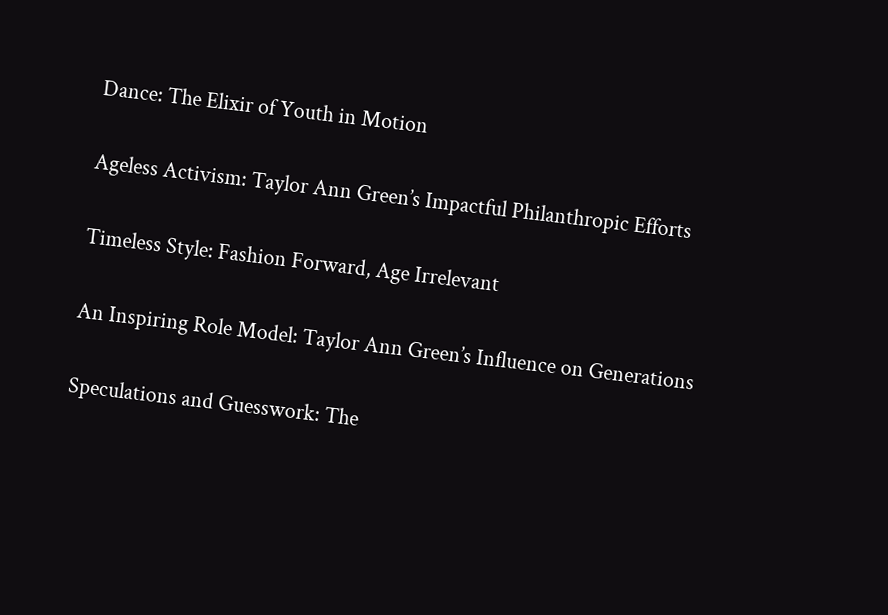Dance: The Elixir of Youth in Motion

Ageless Activism: Taylor Ann Green’s Impactful Philanthropic Efforts

Timeless Style: Fashion Forward, Age Irrelevant

An Inspiring Role Model: Taylor Ann Green’s Influence on Generations

Speculations and Guesswork: The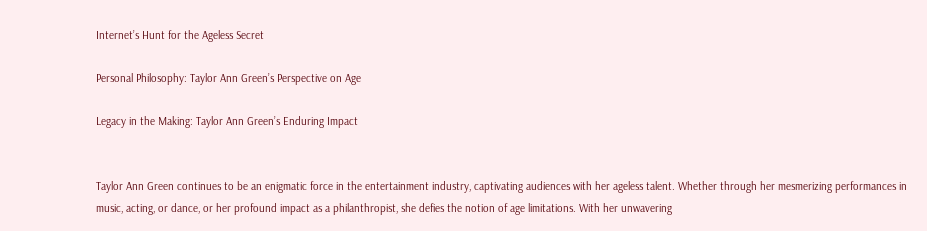Internet’s Hunt for the Ageless Secret

Personal Philosophy: Taylor Ann Green’s Perspective on Age

Legacy in the Making: Taylor Ann Green’s Enduring Impact


Taylor Ann Green continues to be an enigmatic force in the entertainment industry, captivating audiences with her ageless talent. Whether through her mesmerizing performances in music, acting, or dance, or her profound impact as a philanthropist, she defies the notion of age limitations. With her unwavering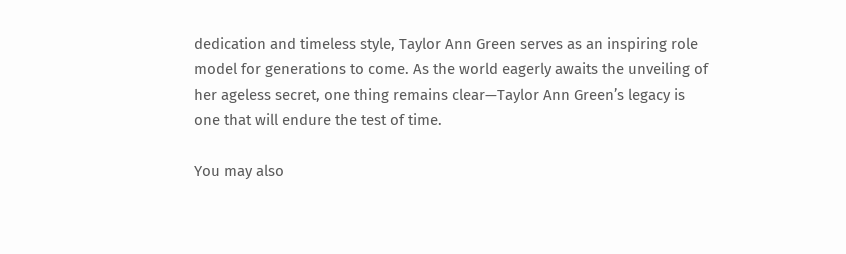dedication and timeless style, Taylor Ann Green serves as an inspiring role model for generations to come. As the world eagerly awaits the unveiling of her ageless secret, one thing remains clear—Taylor Ann Green’s legacy is one that will endure the test of time.

You may also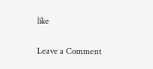like

Leave a Comment